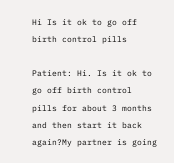Hi Is it ok to go off birth control pills

Patient: Hi. Is it ok to go off birth control pills for about 3 months and then start it back again?My partner is going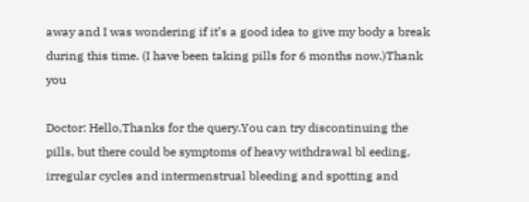away and I was wondering if it’s a good idea to give my body a break during this time. (I have been taking pills for 6 months now.)Thank you

Doctor: Hello,Thanks for the query.You can try discontinuing the pills, but there could be symptoms of heavy withdrawal bl eeding, irregular cycles and intermenstrual bleeding and spotting and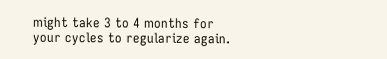might take 3 to 4 months for your cycles to regularize again.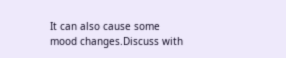It can also cause some mood changes.Discuss with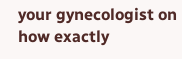your gynecologist on how exactly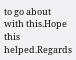to go about with this.Hope this helped.Regards